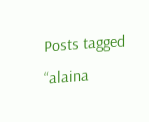Posts tagged “alaina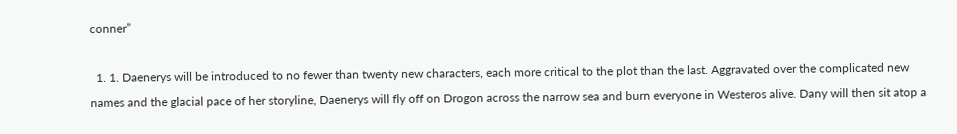conner”

  1. 1. Daenerys will be introduced to no fewer than twenty new characters, each more critical to the plot than the last. Aggravated over the complicated new names and the glacial pace of her storyline, Daenerys will fly off on Drogon across the narrow sea and burn everyone in Westeros alive. Dany will then sit atop a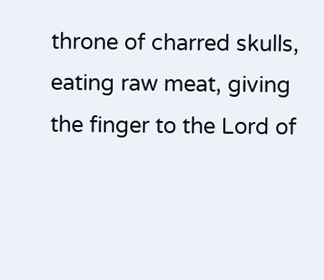throne of charred skulls, eating raw meat, giving the finger to the Lord of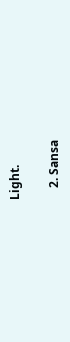Light.

    2. Sansa